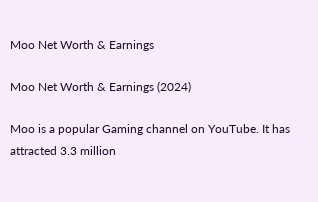Moo Net Worth & Earnings

Moo Net Worth & Earnings (2024)

Moo is a popular Gaming channel on YouTube. It has attracted 3.3 million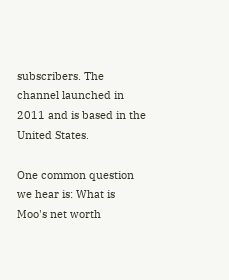subscribers. The channel launched in 2011 and is based in the United States.

One common question we hear is: What is Moo's net worth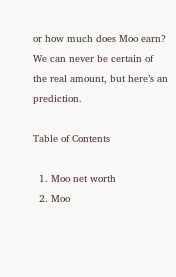or how much does Moo earn? We can never be certain of the real amount, but here’s an prediction.

Table of Contents

  1. Moo net worth
  2. Moo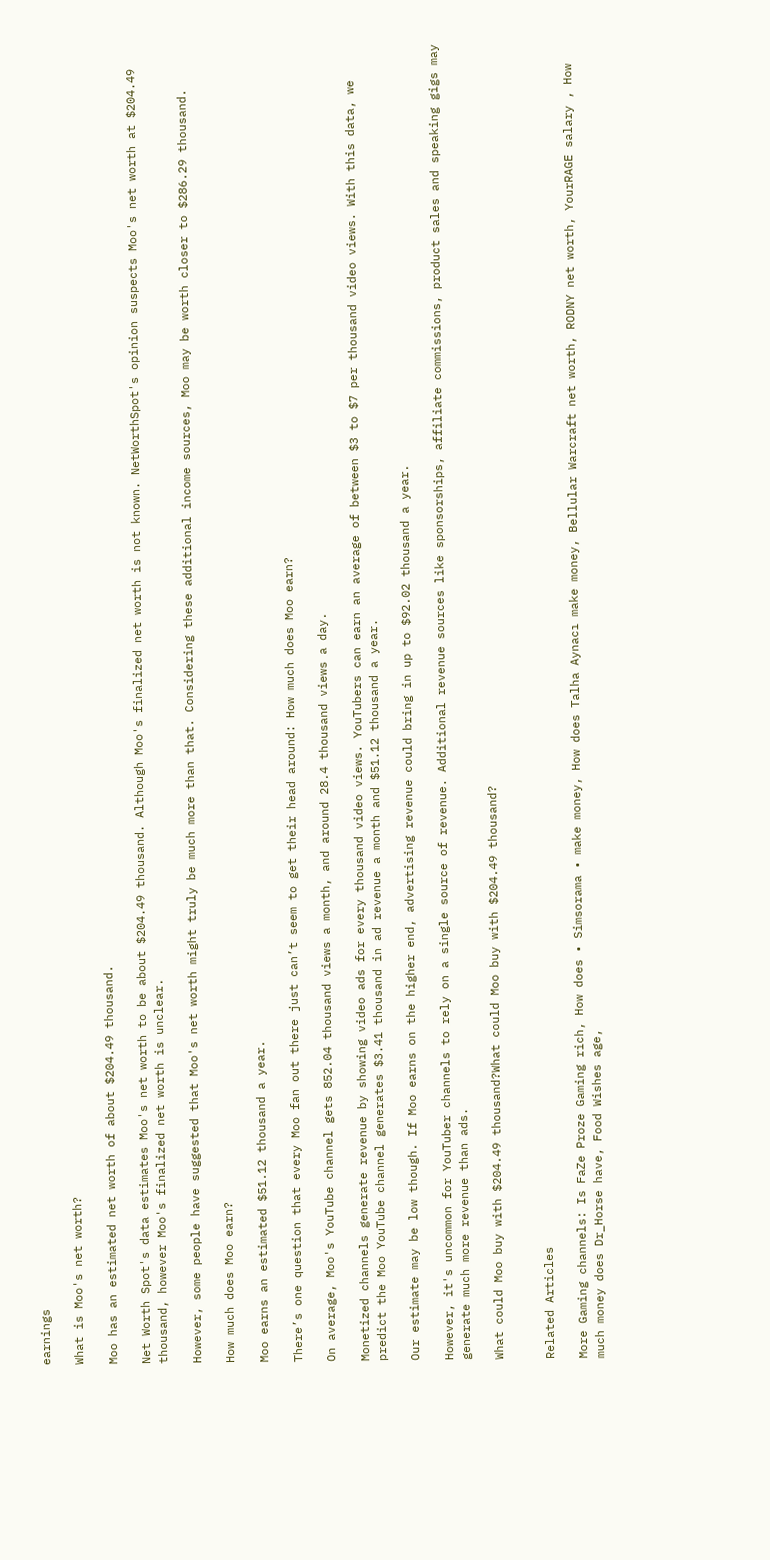earnings

What is Moo's net worth?

Moo has an estimated net worth of about $204.49 thousand.

Net Worth Spot's data estimates Moo's net worth to be about $204.49 thousand. Although Moo's finalized net worth is not known. NetWorthSpot's opinion suspects Moo's net worth at $204.49 thousand, however Moo's finalized net worth is unclear.

However, some people have suggested that Moo's net worth might truly be much more than that. Considering these additional income sources, Moo may be worth closer to $286.29 thousand.

How much does Moo earn?

Moo earns an estimated $51.12 thousand a year.

There’s one question that every Moo fan out there just can’t seem to get their head around: How much does Moo earn?

On average, Moo's YouTube channel gets 852.04 thousand views a month, and around 28.4 thousand views a day.

Monetized channels generate revenue by showing video ads for every thousand video views. YouTubers can earn an average of between $3 to $7 per thousand video views. With this data, we predict the Moo YouTube channel generates $3.41 thousand in ad revenue a month and $51.12 thousand a year.

Our estimate may be low though. If Moo earns on the higher end, advertising revenue could bring in up to $92.02 thousand a year.

However, it's uncommon for YouTuber channels to rely on a single source of revenue. Additional revenue sources like sponsorships, affiliate commissions, product sales and speaking gigs may generate much more revenue than ads.

What could Moo buy with $204.49 thousand?What could Moo buy with $204.49 thousand?


Related Articles

More Gaming channels: Is FaZe Proze Gaming rich, How does • Simsorama • make money, How does Talha Aynacı make money, Bellular Warcraft net worth, RODNY net worth, YourRAGE salary , How much money does Dr_Horse have, Food Wishes age,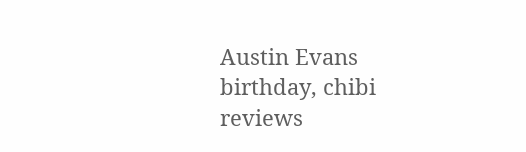Austin Evans birthday, chibi reviews